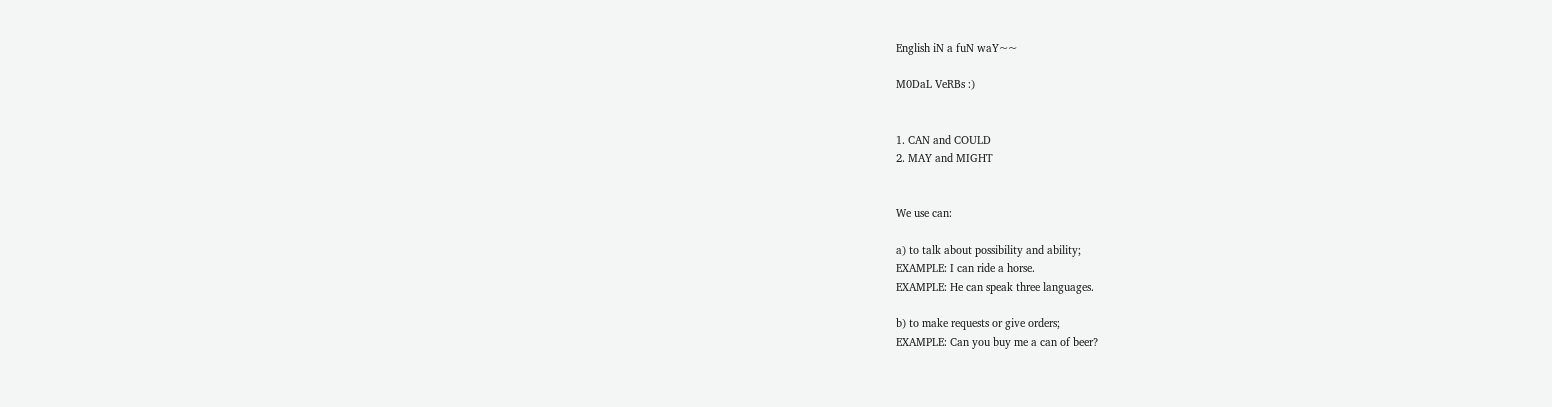English iN a fuN waY~~

M0DaL VeRBs :)


1. CAN and COULD
2. MAY and MIGHT


We use can:

a) to talk about possibility and ability;
EXAMPLE: I can ride a horse.
EXAMPLE: He can speak three languages.

b) to make requests or give orders;
EXAMPLE: Can you buy me a can of beer?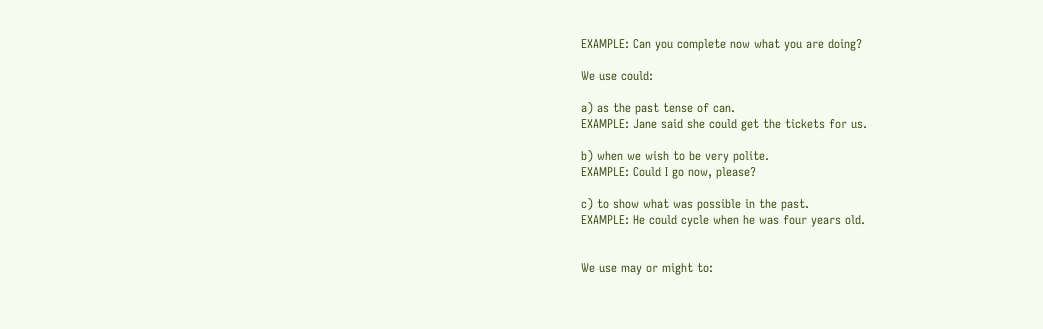EXAMPLE: Can you complete now what you are doing?

We use could:

a) as the past tense of can.
EXAMPLE: Jane said she could get the tickets for us.

b) when we wish to be very polite.
EXAMPLE: Could I go now, please?

c) to show what was possible in the past.
EXAMPLE: He could cycle when he was four years old.


We use may or might to: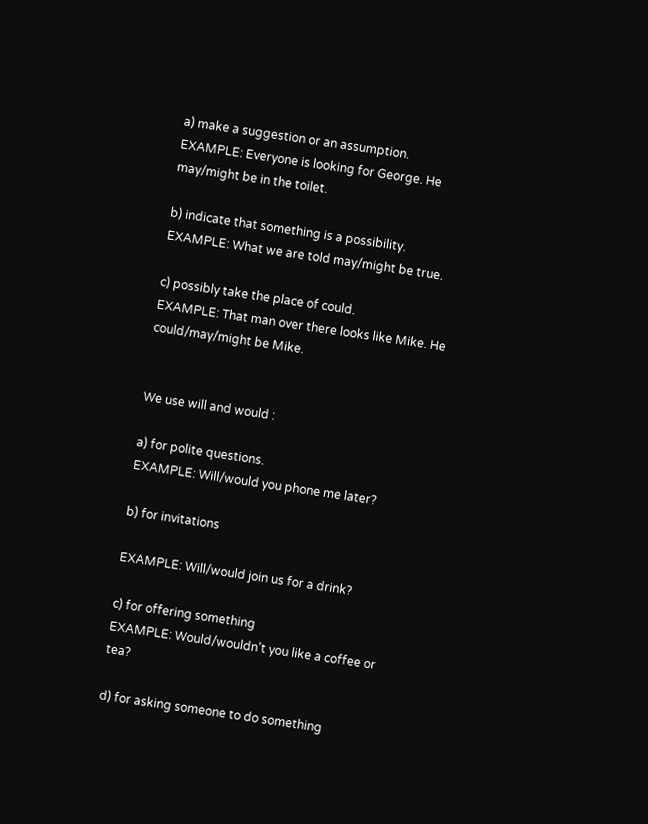a) make a suggestion or an assumption.
EXAMPLE: Everyone is looking for George. He may/might be in the toilet.

b) indicate that something is a possibility.
EXAMPLE: What we are told may/might be true.

c) possibly take the place of could.
EXAMPLE: That man over there looks like Mike. He could/may/might be Mike.


We use will and would :

a) for polite questions.
EXAMPLE: Will/would you phone me later?

b) for invitations

EXAMPLE: Will/would join us for a drink?

c) for offering something
EXAMPLE: Would/wouldn’t you like a coffee or tea?

d) for asking someone to do something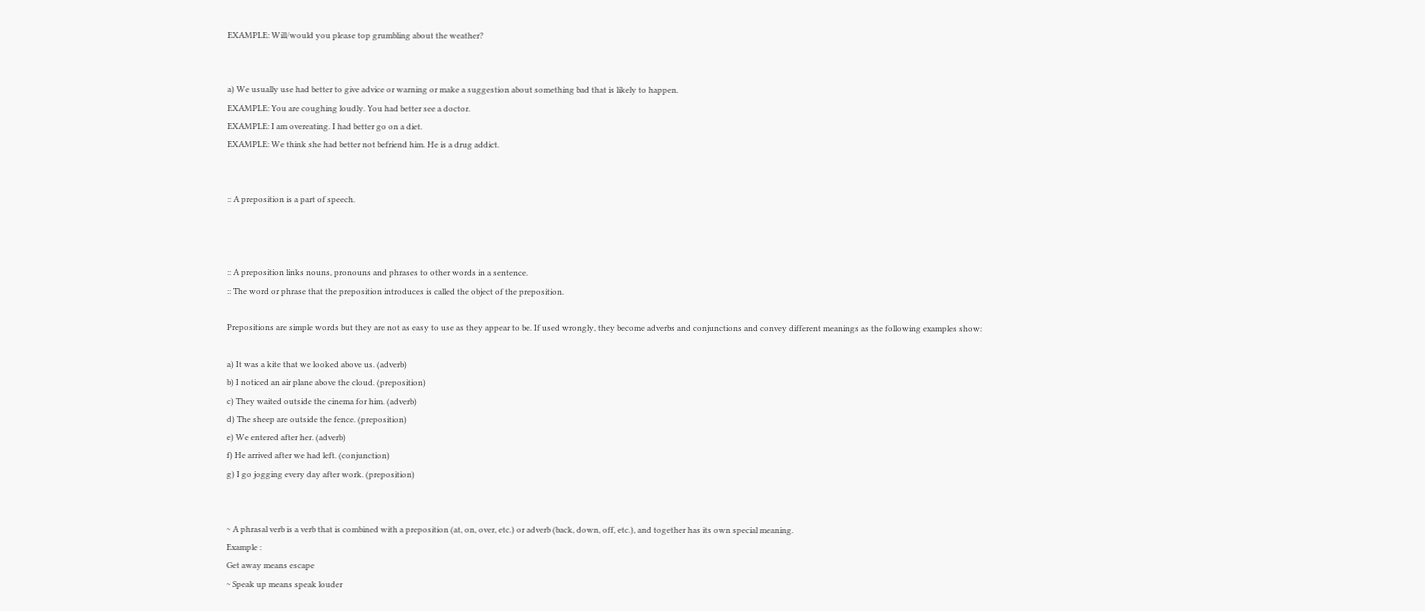EXAMPLE: Will/would you please top grumbling about the weather?


a) We usually use had better to give advice or warning or make a suggestion about something bad that is likely to happen.
EXAMPLE: You are coughing loudly. You had better see a doctor.
EXAMPLE: I am overeating. I had better go on a diet.
EXAMPLE: We think she had better not befriend him. He is a drug addict.


:: A preposition is a part of speech.



:: A preposition links nouns, pronouns and phrases to other words in a sentence.
:: The word or phrase that the preposition introduces is called the object of the preposition.

Prepositions are simple words but they are not as easy to use as they appear to be. If used wrongly, they become adverbs and conjunctions and convey different meanings as the following examples show:

a) It was a kite that we looked above us. (adverb)
b) I noticed an air plane above the cloud. (preposition)
c) They waited outside the cinema for him. (adverb)
d) The sheep are outside the fence. (preposition)
e) We entered after her. (adverb)
f) He arrived after we had left. (conjunction)
g) I go jogging every day after work. (preposition)


~ A phrasal verb is a verb that is combined with a preposition (at, on, over, etc.) or adverb (back, down, off, etc.), and together has its own special meaning.
Example :
Get away means escape
~ Speak up means speak louder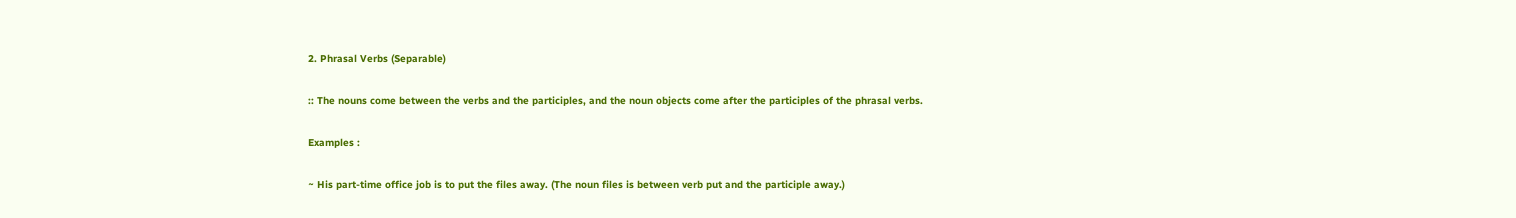2. Phrasal Verbs (Separable)

:: The nouns come between the verbs and the participles, and the noun objects come after the participles of the phrasal verbs.

Examples :

~ His part-time office job is to put the files away. (The noun files is between verb put and the participle away.)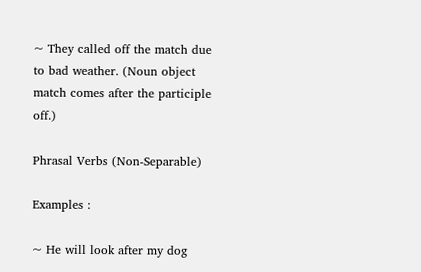~ They called off the match due to bad weather. (Noun object match comes after the participle off.)

Phrasal Verbs (Non-Separable)

Examples :

~ He will look after my dog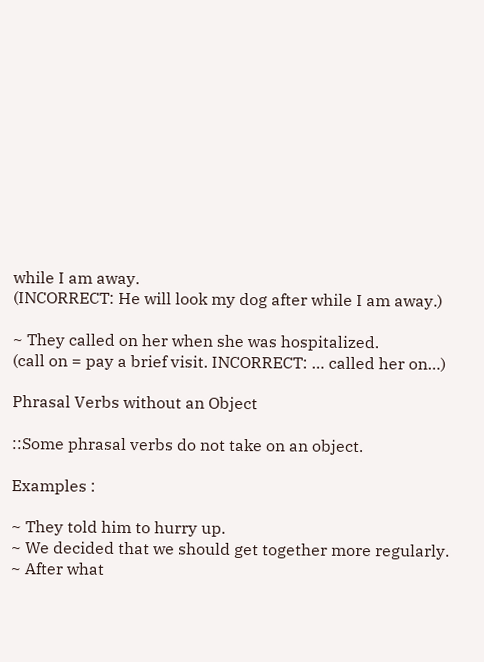while I am away.
(INCORRECT: He will look my dog after while I am away.)

~ They called on her when she was hospitalized.
(call on = pay a brief visit. INCORRECT: … called her on…)

Phrasal Verbs without an Object

::Some phrasal verbs do not take on an object.

Examples :

~ They told him to hurry up.
~ We decided that we should get together more regularly.
~ After what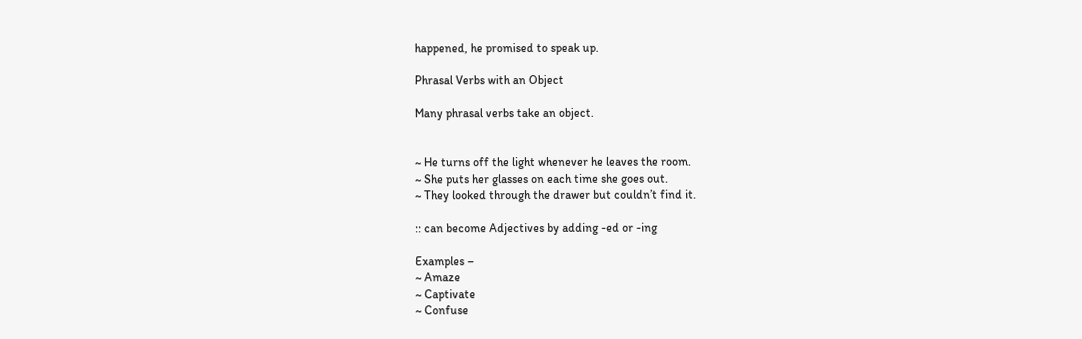happened, he promised to speak up.

Phrasal Verbs with an Object

Many phrasal verbs take an object.


~ He turns off the light whenever he leaves the room.
~ She puts her glasses on each time she goes out.
~ They looked through the drawer but couldn’t find it.

:: can become Adjectives by adding -ed or -ing

Examples –
~ Amaze
~ Captivate
~ Confuse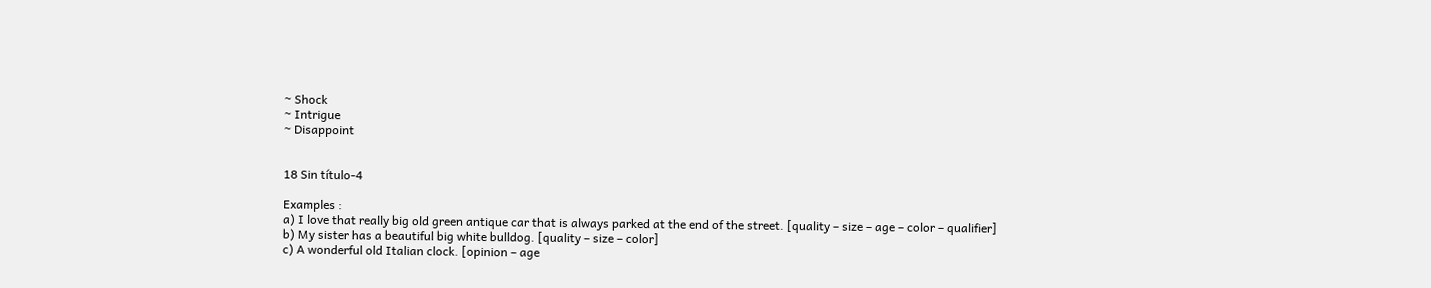~ Shock
~ Intrigue
~ Disappoint


18 Sin título-4

Examples :
a) I love that really big old green antique car that is always parked at the end of the street. [quality – size – age – color – qualifier]
b) My sister has a beautiful big white bulldog. [quality – size – color]
c) A wonderful old Italian clock. [opinion – age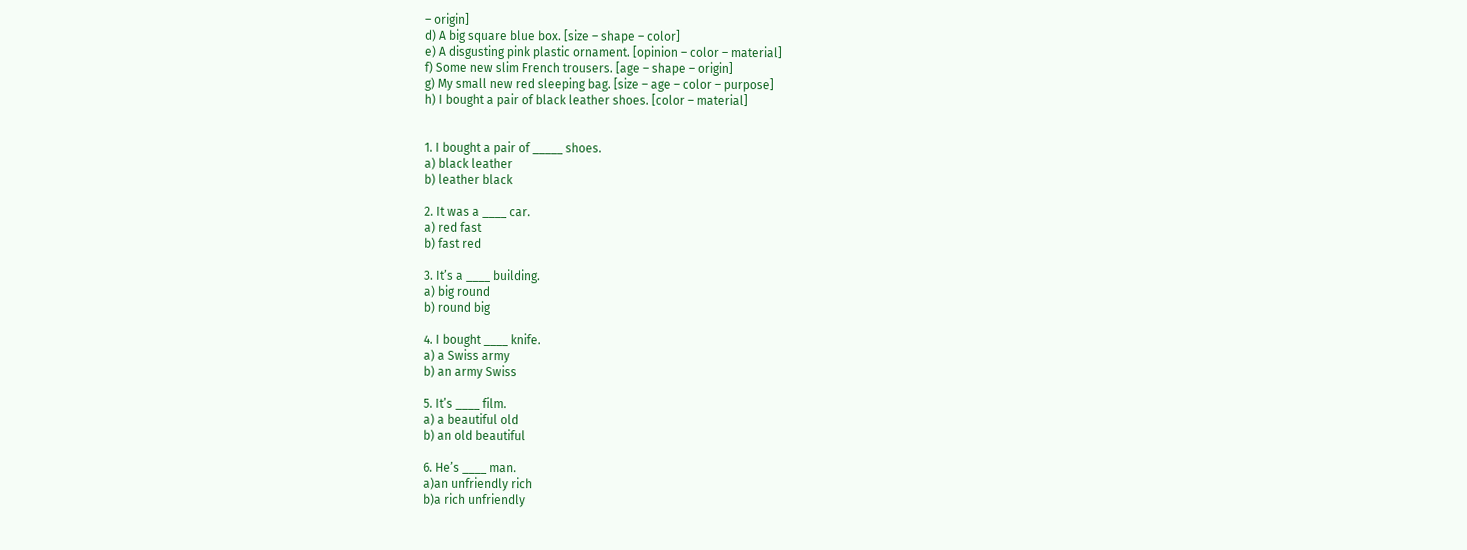– origin]
d) A big square blue box. [size – shape – color]
e) A disgusting pink plastic ornament. [opinion – color – material]
f) Some new slim French trousers. [age – shape – origin]
g) My small new red sleeping bag. [size – age – color – purpose]
h) I bought a pair of black leather shoes. [color – material]


1. I bought a pair of _____ shoes.
a) black leather
b) leather black

2. It was a ____ car.
a) red fast
b) fast red

3. It’s a ____ building.
a) big round
b) round big

4. I bought ____ knife.
a) a Swiss army
b) an army Swiss

5. It’s ____ film.
a) a beautiful old
b) an old beautiful

6. He’s ____ man.
a)an unfriendly rich
b)a rich unfriendly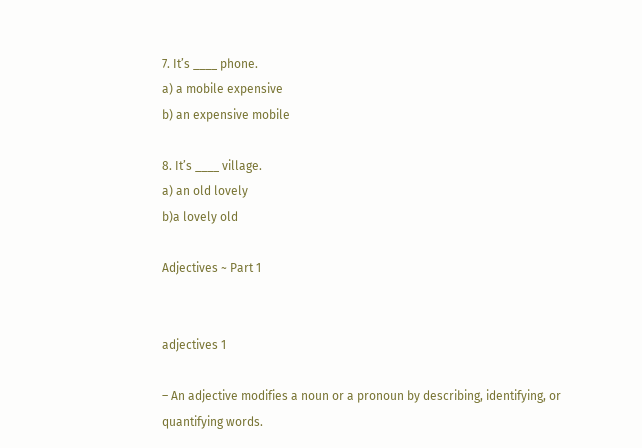7. It’s ____ phone.
a) a mobile expensive
b) an expensive mobile

8. It’s ____ village.
a) an old lovely
b)a lovely old

Adjectives ~ Part 1


adjectives 1

– An adjective modifies a noun or a pronoun by describing, identifying, or quantifying words.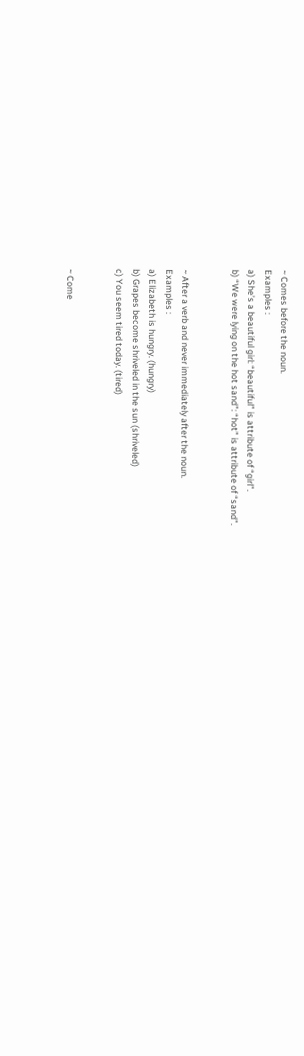~ Comes before the noun.
Examples :
a) She’s a beautiful girl: “beautiful” is attribute of “girl”.
b) “We were lying on the hot sand”: “hot” is attribute of “sand”.


~ After a verb and never immediately after the noun.
Examples :
a) Elizabeth is hungry. (hungry)
b) Grapes become shriveled in the sun (shriveled)
c) You seem tired today. (tired)


~ Come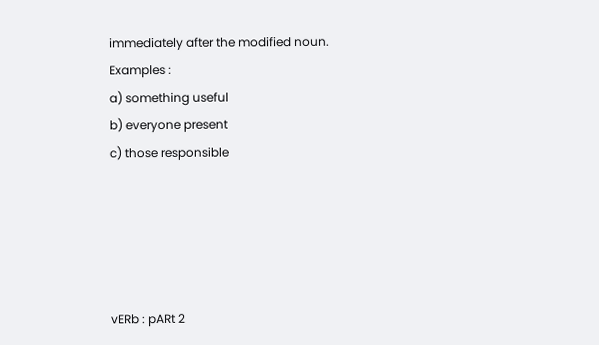immediately after the modified noun.
Examples :
a) something useful
b) everyone present
c) those responsible





vERb : pARt 2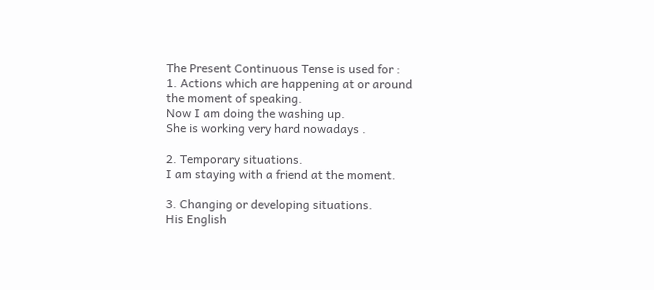The Present Continuous Tense is used for :
1. Actions which are happening at or around the moment of speaking.
Now I am doing the washing up.
She is working very hard nowadays .

2. Temporary situations.
I am staying with a friend at the moment.

3. Changing or developing situations.
His English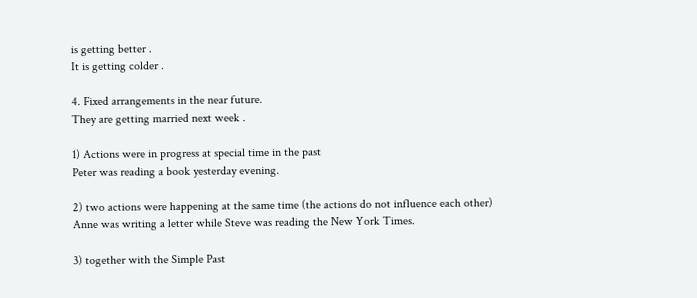is getting better .
It is getting colder .

4. Fixed arrangements in the near future.
They are getting married next week .

1) Actions were in progress at special time in the past
Peter was reading a book yesterday evening.

2) two actions were happening at the same time (the actions do not influence each other)
Anne was writing a letter while Steve was reading the New York Times.

3) together with the Simple Past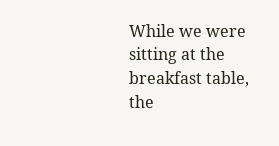While we were sitting at the breakfast table, the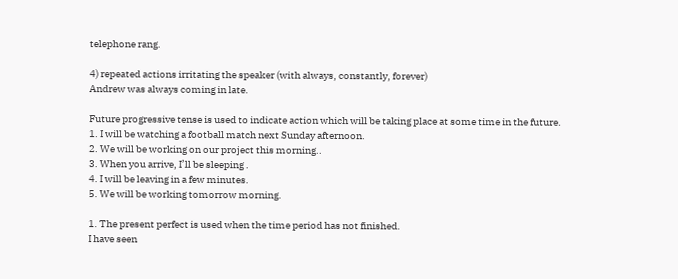telephone rang.

4) repeated actions irritating the speaker (with always, constantly, forever)
Andrew was always coming in late.

Future progressive tense is used to indicate action which will be taking place at some time in the future.
1. I will be watching a football match next Sunday afternoon.
2. We will be working on our project this morning..
3. When you arrive, I’ll be sleeping .
4. I will be leaving in a few minutes.
5. We will be working tomorrow morning.

1. The present perfect is used when the time period has not finished.
I have seen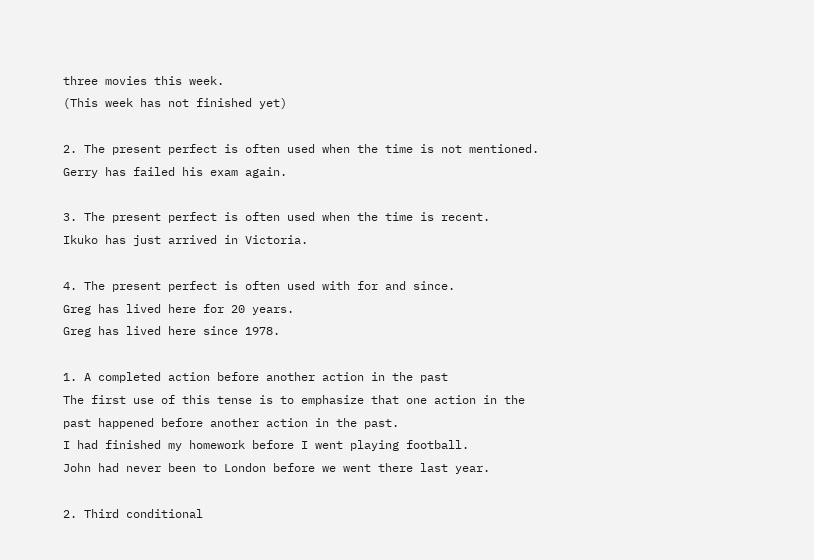three movies this week.
(This week has not finished yet)

2. The present perfect is often used when the time is not mentioned.
Gerry has failed his exam again.

3. The present perfect is often used when the time is recent.
Ikuko has just arrived in Victoria.

4. The present perfect is often used with for and since.
Greg has lived here for 20 years.
Greg has lived here since 1978.

1. A completed action before another action in the past
The first use of this tense is to emphasize that one action in the past happened before another action in the past.
I had finished my homework before I went playing football.
John had never been to London before we went there last year.

2. Third conditional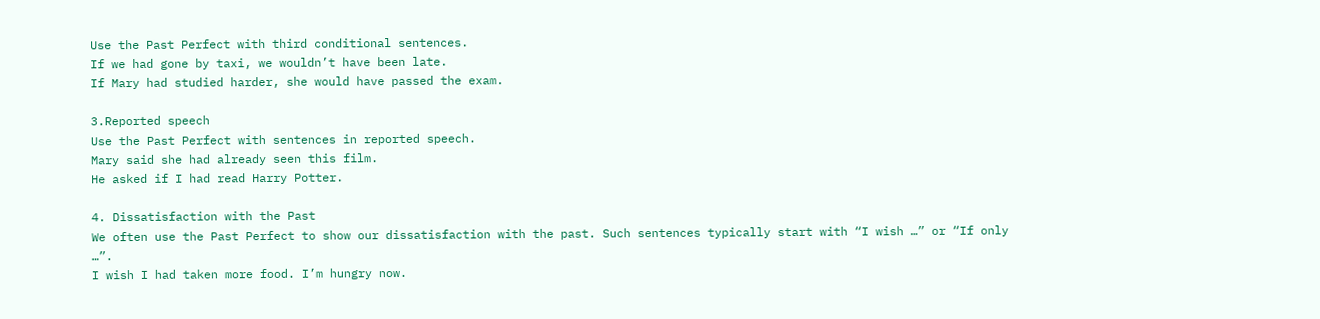Use the Past Perfect with third conditional sentences.
If we had gone by taxi, we wouldn’t have been late.
If Mary had studied harder, she would have passed the exam.

3.Reported speech
Use the Past Perfect with sentences in reported speech.
Mary said she had already seen this film.
He asked if I had read Harry Potter.

4. Dissatisfaction with the Past
We often use the Past Perfect to show our dissatisfaction with the past. Such sentences typically start with “I wish …” or “If only …”.
I wish I had taken more food. I’m hungry now.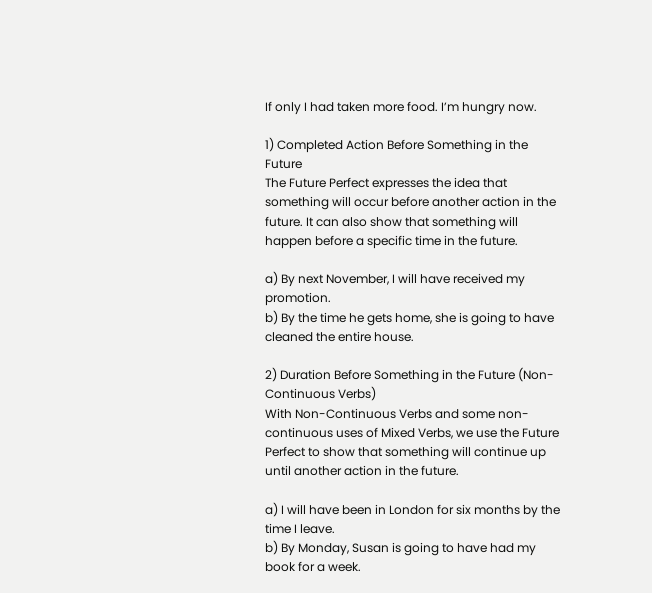If only I had taken more food. I’m hungry now.

1) Completed Action Before Something in the Future
The Future Perfect expresses the idea that something will occur before another action in the future. It can also show that something will happen before a specific time in the future.

a) By next November, I will have received my promotion.
b) By the time he gets home, she is going to have cleaned the entire house.

2) Duration Before Something in the Future (Non-Continuous Verbs)
With Non-Continuous Verbs and some non-continuous uses of Mixed Verbs, we use the Future Perfect to show that something will continue up until another action in the future.

a) I will have been in London for six months by the time I leave.
b) By Monday, Susan is going to have had my book for a week.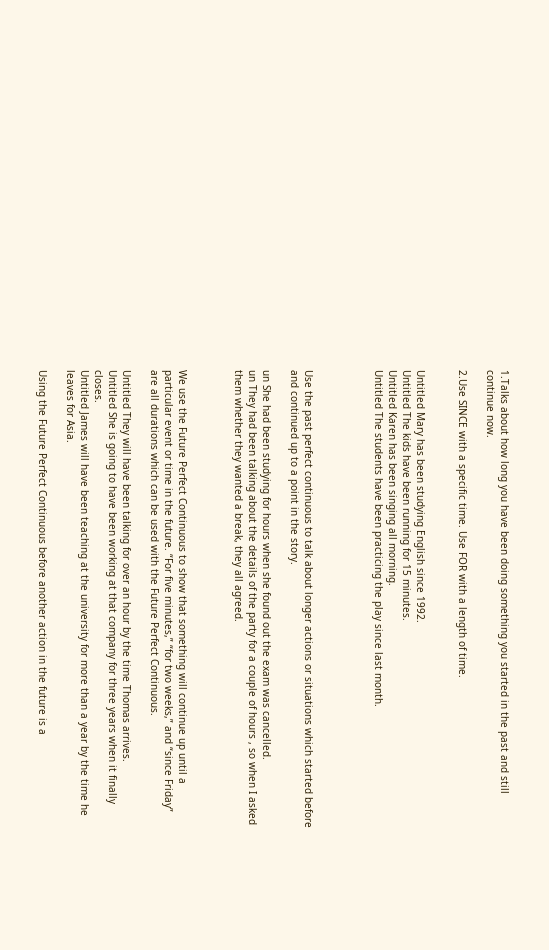1.Talks about how long you have been doing something you started in the past and still continue now.

2.Use SINCE with a specific time. Use FOR with a length of time.


Untitled Mary has been studying English since 1992.
Untitled The kids have been running for 15 minutes.
Untitled Karen has been singing all morning.
Untitled The students have been practicing the play since last month.




Use the past perfect continuous to talk about longer actions or situations which started before and continued up to a point in the story.

un She had been studying for hours when she found out the exam was cancelled.
un They had been talking about the details of the party for a couple of hours , so when I asked them whether they wanted a break, they all agreed.



We use the Future Perfect Continuous to show that something will continue up until a particular event or time in the future. “For five minutes,” “for two weeks,” and “since Friday” are all durations which can be used with the Future Perfect Continuous.

Untitled They will have been talking for over an hour by the time Thomas arrives.
Untitled She is going to have been working at that company for three years when it finally closes.
Untitled James will have been teaching at the university for more than a year by the time he leaves for Asia.

Using the Future Perfect Continuous before another action in the future is a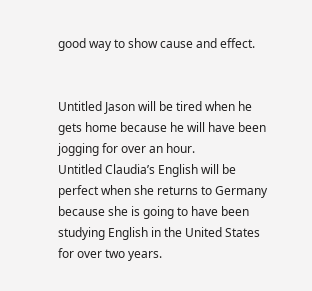good way to show cause and effect.


Untitled Jason will be tired when he gets home because he will have been jogging for over an hour.
Untitled Claudia’s English will be perfect when she returns to Germany because she is going to have been studying English in the United States for over two years.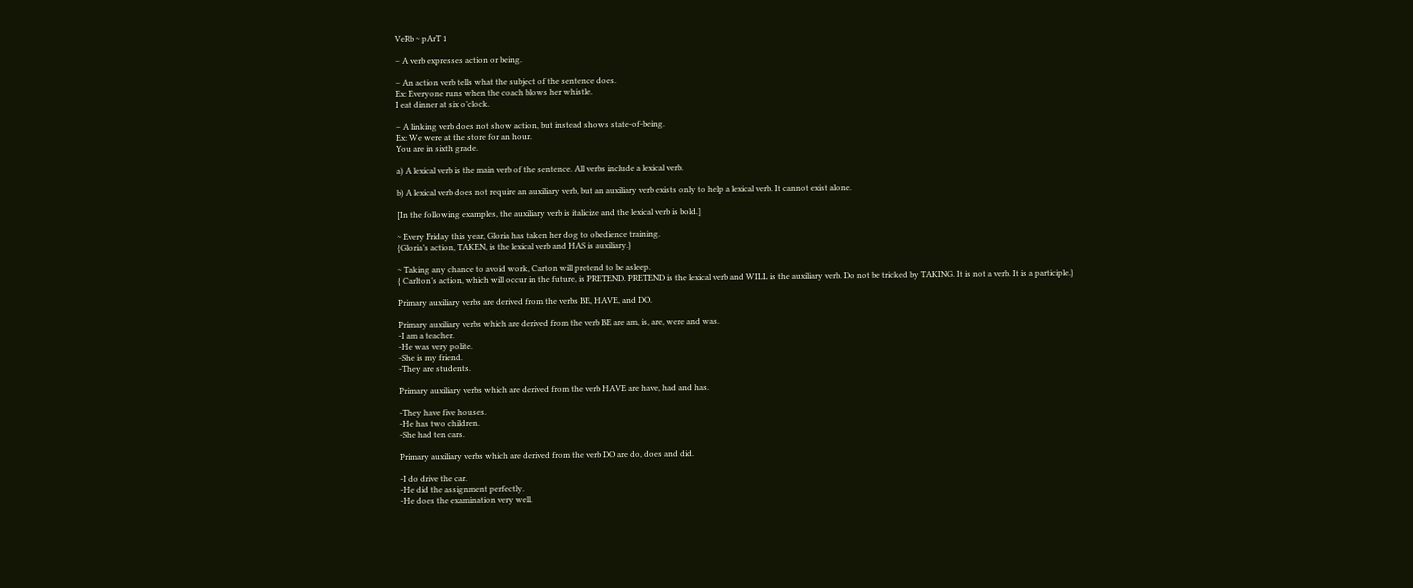VeRb ~ pArT 1

– A verb expresses action or being.

– An action verb tells what the subject of the sentence does.
Ex: Everyone runs when the coach blows her whistle.
I eat dinner at six o’clock.

– A linking verb does not show action, but instead shows state-of-being.
Ex: We were at the store for an hour.
You are in sixth grade.

a) A lexical verb is the main verb of the sentence. All verbs include a lexical verb.

b) A lexical verb does not require an auxiliary verb, but an auxiliary verb exists only to help a lexical verb. It cannot exist alone.

[In the following examples, the auxiliary verb is italicize and the lexical verb is bold.]

~ Every Friday this year, Gloria has taken her dog to obedience training.
{Gloria’s action, TAKEN, is the lexical verb and HAS is auxiliary.}

~ Taking any chance to avoid work, Carton will pretend to be asleep.
{ Carlton’s action, which will occur in the future, is PRETEND. PRETEND is the lexical verb and WILL is the auxiliary verb. Do not be tricked by TAKING. It is not a verb. It is a participle.}

Primary auxiliary verbs are derived from the verbs BE, HAVE, and DO.

Primary auxiliary verbs which are derived from the verb BE are am, is, are, were and was.
-I am a teacher.
-He was very polite.
-She is my friend.
-They are students.

Primary auxiliary verbs which are derived from the verb HAVE are have, had and has.

-They have five houses.
-He has two children.
-She had ten cars.

Primary auxiliary verbs which are derived from the verb DO are do, does and did.

-I do drive the car.
-He did the assignment perfectly.
-He does the examination very well.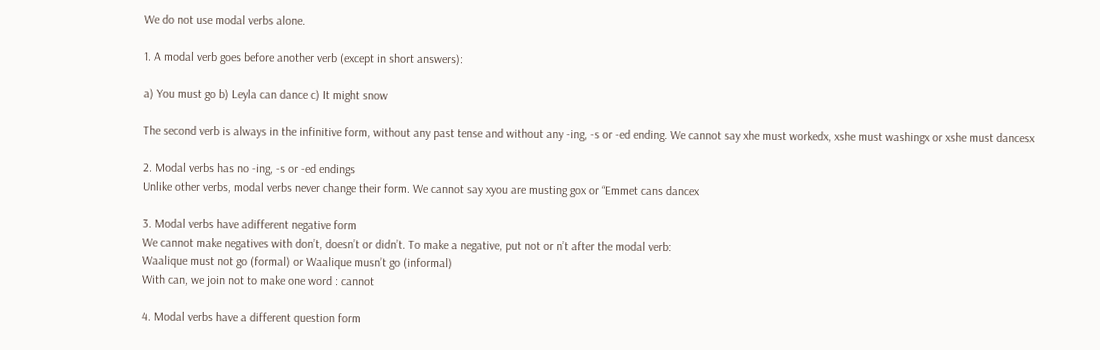We do not use modal verbs alone.

1. A modal verb goes before another verb (except in short answers):

a) You must go b) Leyla can dance c) It might snow

The second verb is always in the infinitive form, without any past tense and without any -ing, -s or -ed ending. We cannot say xhe must workedx, xshe must washingx or xshe must dancesx

2. Modal verbs has no -ing, -s or -ed endings
Unlike other verbs, modal verbs never change their form. We cannot say xyou are musting gox or “Emmet cans dancex

3. Modal verbs have adifferent negative form
We cannot make negatives with don’t, doesn’t or didn’t. To make a negative, put not or n’t after the modal verb:
Waalique must not go (formal) or Waalique musn’t go (informal)
With can, we join not to make one word : cannot

4. Modal verbs have a different question form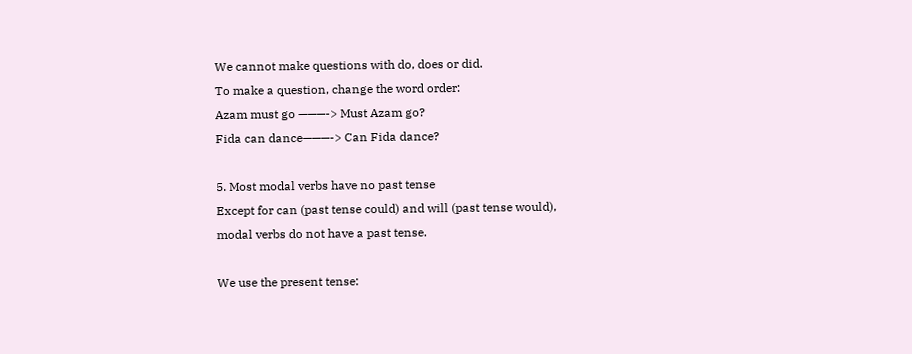We cannot make questions with do, does or did.
To make a question, change the word order:
Azam must go ———-> Must Azam go?
Fida can dance———-> Can Fida dance?

5. Most modal verbs have no past tense
Except for can (past tense could) and will (past tense would), modal verbs do not have a past tense.

We use the present tense: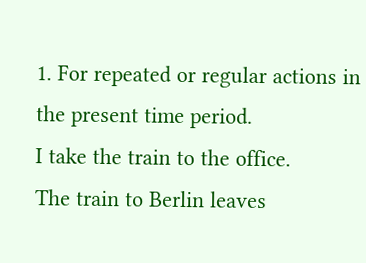1. For repeated or regular actions in the present time period.
I take the train to the office.
The train to Berlin leaves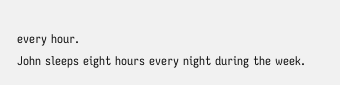every hour.
John sleeps eight hours every night during the week.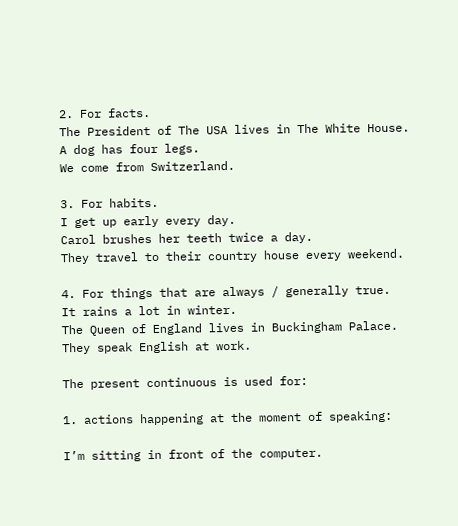2. For facts.
The President of The USA lives in The White House.
A dog has four legs.
We come from Switzerland.

3. For habits.
I get up early every day.
Carol brushes her teeth twice a day.
They travel to their country house every weekend.

4. For things that are always / generally true.
It rains a lot in winter.
The Queen of England lives in Buckingham Palace.
They speak English at work.

The present continuous is used for:

1. actions happening at the moment of speaking:

I’m sitting in front of the computer.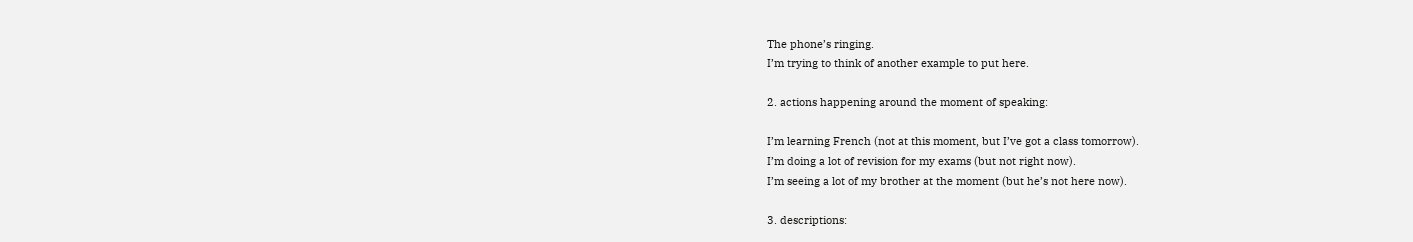The phone’s ringing.
I’m trying to think of another example to put here.

2. actions happening around the moment of speaking:

I’m learning French (not at this moment, but I’ve got a class tomorrow).
I’m doing a lot of revision for my exams (but not right now).
I’m seeing a lot of my brother at the moment (but he’s not here now).

3. descriptions: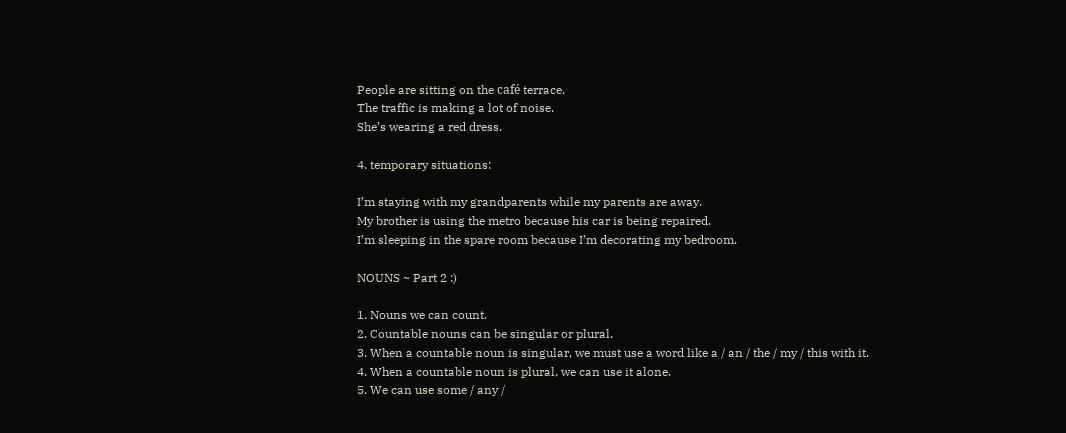People are sitting on the café terrace.
The traffic is making a lot of noise.
She’s wearing a red dress.

4. temporary situations:

I’m staying with my grandparents while my parents are away.
My brother is using the metro because his car is being repaired.
I’m sleeping in the spare room because I’m decorating my bedroom.

NOUNS ~ Part 2 :)

1. Nouns we can count.
2. Countable nouns can be singular or plural.
3. When a countable noun is singular, we must use a word like a / an / the / my / this with it.
4. When a countable noun is plural, we can use it alone.
5. We can use some / any /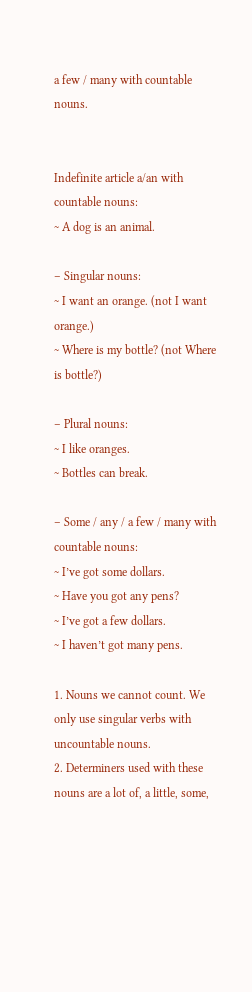a few / many with countable nouns.


Indefinite article a/an with countable nouns:
~ A dog is an animal.

– Singular nouns:
~ I want an orange. (not I want orange.)
~ Where is my bottle? (not Where is bottle?)

– Plural nouns:
~ I like oranges.
~ Bottles can break.

– Some / any / a few / many with countable nouns:
~ I’ve got some dollars.
~ Have you got any pens?
~ I’ve got a few dollars.
~ I haven’t got many pens.

1. Nouns we cannot count. We only use singular verbs with uncountable nouns.
2. Determiners used with these nouns are a lot of, a little, some,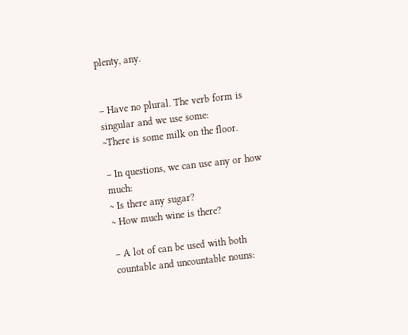plenty, any.


– Have no plural. The verb form is singular and we use some:
~There is some milk on the floor.

– In questions, we can use any or how much:
~ Is there any sugar?
~ How much wine is there?

– A lot of can be used with both countable and uncountable nouns: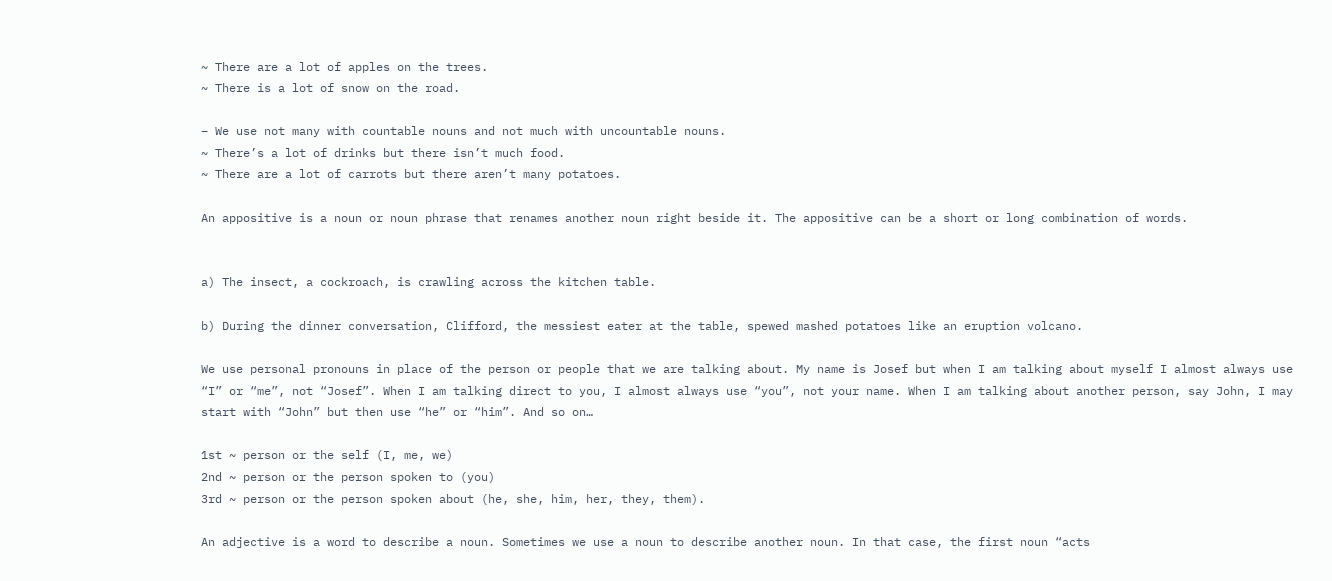~ There are a lot of apples on the trees.
~ There is a lot of snow on the road.

– We use not many with countable nouns and not much with uncountable nouns.
~ There’s a lot of drinks but there isn’t much food.
~ There are a lot of carrots but there aren’t many potatoes.

An appositive is a noun or noun phrase that renames another noun right beside it. The appositive can be a short or long combination of words.


a) The insect, a cockroach, is crawling across the kitchen table.

b) During the dinner conversation, Clifford, the messiest eater at the table, spewed mashed potatoes like an eruption volcano.

We use personal pronouns in place of the person or people that we are talking about. My name is Josef but when I am talking about myself I almost always use “I” or “me”, not “Josef”. When I am talking direct to you, I almost always use “you”, not your name. When I am talking about another person, say John, I may start with “John” but then use “he” or “him”. And so on…

1st ~ person or the self (I, me, we)
2nd ~ person or the person spoken to (you)
3rd ~ person or the person spoken about (he, she, him, her, they, them).

An adjective is a word to describe a noun. Sometimes we use a noun to describe another noun. In that case, the first noun “acts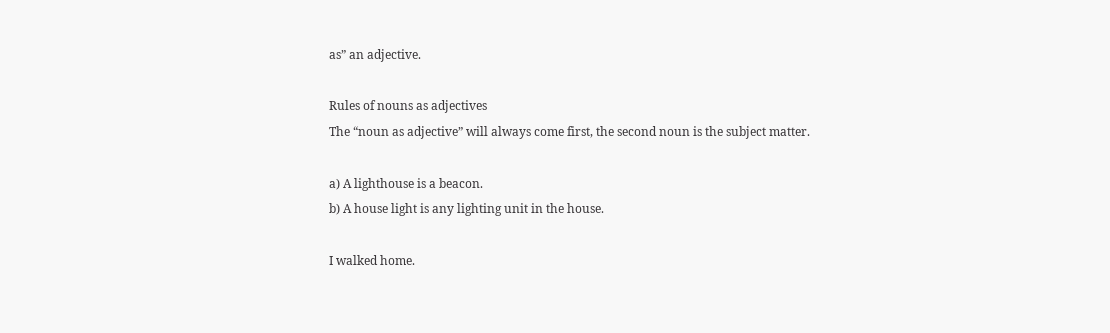as” an adjective.

Rules of nouns as adjectives
The “noun as adjective” will always come first, the second noun is the subject matter.

a) A lighthouse is a beacon.
b) A house light is any lighting unit in the house.

I walked home.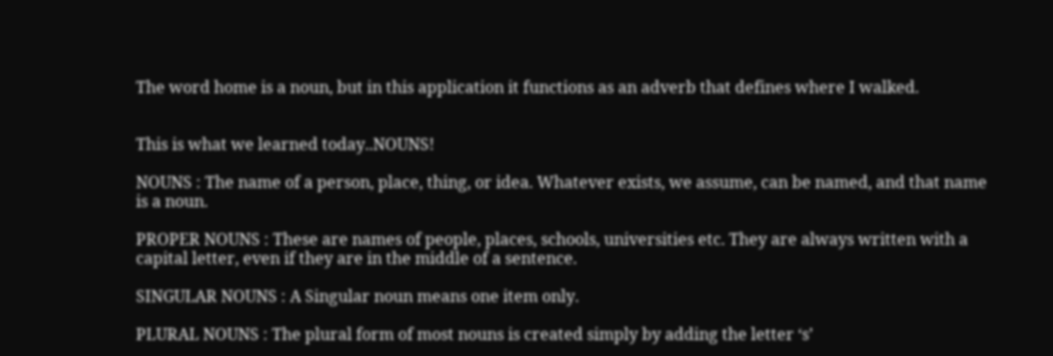The word home is a noun, but in this application it functions as an adverb that defines where I walked.


This is what we learned today..NOUNS!

NOUNS : The name of a person, place, thing, or idea. Whatever exists, we assume, can be named, and that name is a noun.

PROPER NOUNS : These are names of people, places, schools, universities etc. They are always written with a capital letter, even if they are in the middle of a sentence.

SINGULAR NOUNS : A Singular noun means one item only.

PLURAL NOUNS : The plural form of most nouns is created simply by adding the letter ‘s’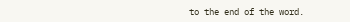to the end of the word.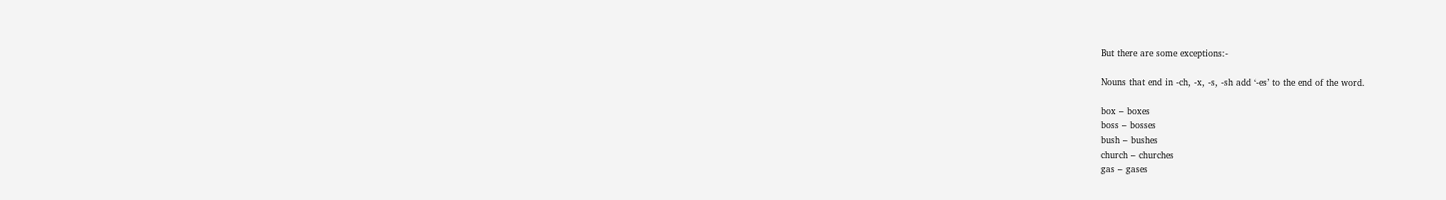But there are some exceptions:-

Nouns that end in -ch, -x, -s, -sh add ‘-es’ to the end of the word.

box – boxes
boss – bosses
bush – bushes
church – churches
gas – gases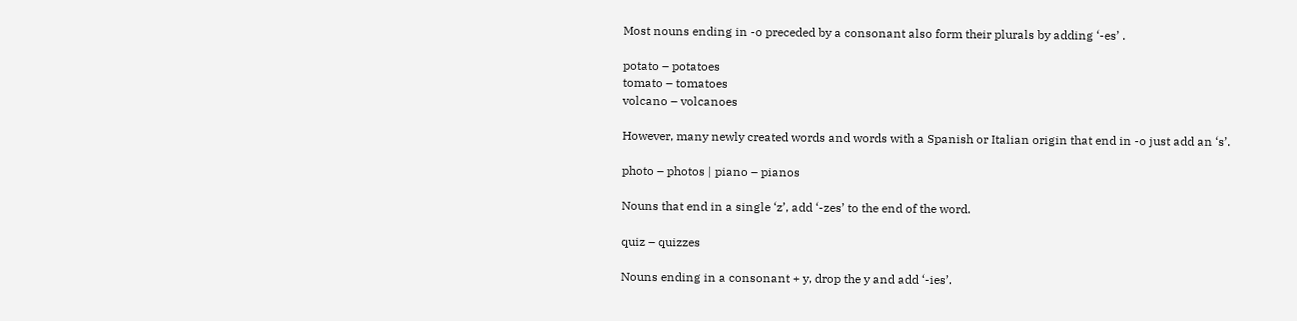Most nouns ending in -o preceded by a consonant also form their plurals by adding ‘-es’ .

potato – potatoes
tomato – tomatoes
volcano – volcanoes

However, many newly created words and words with a Spanish or Italian origin that end in -o just add an ‘s’.

photo – photos | piano – pianos

Nouns that end in a single ‘z’, add ‘-zes’ to the end of the word.

quiz – quizzes

Nouns ending in a consonant + y, drop the y and add ‘-ies’.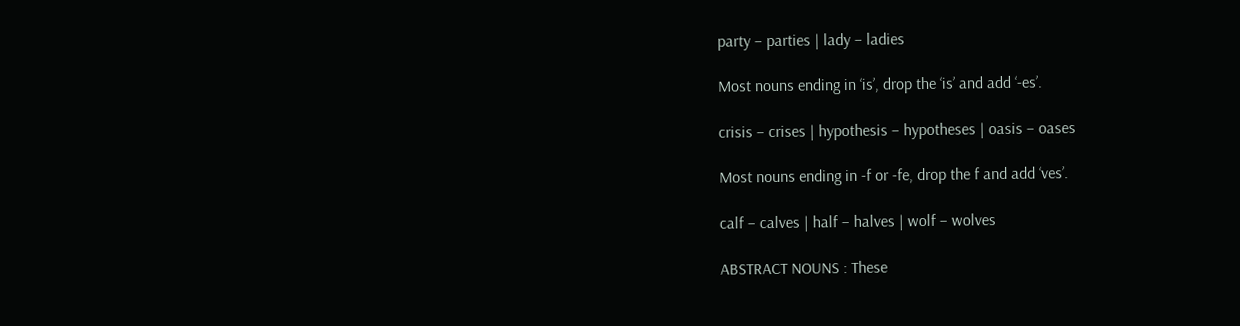party – parties | lady – ladies

Most nouns ending in ‘is’, drop the ‘is’ and add ‘-es’.

crisis – crises | hypothesis – hypotheses | oasis – oases

Most nouns ending in -f or -fe, drop the f and add ‘ves’.

calf – calves | half – halves | wolf – wolves

ABSTRACT NOUNS : These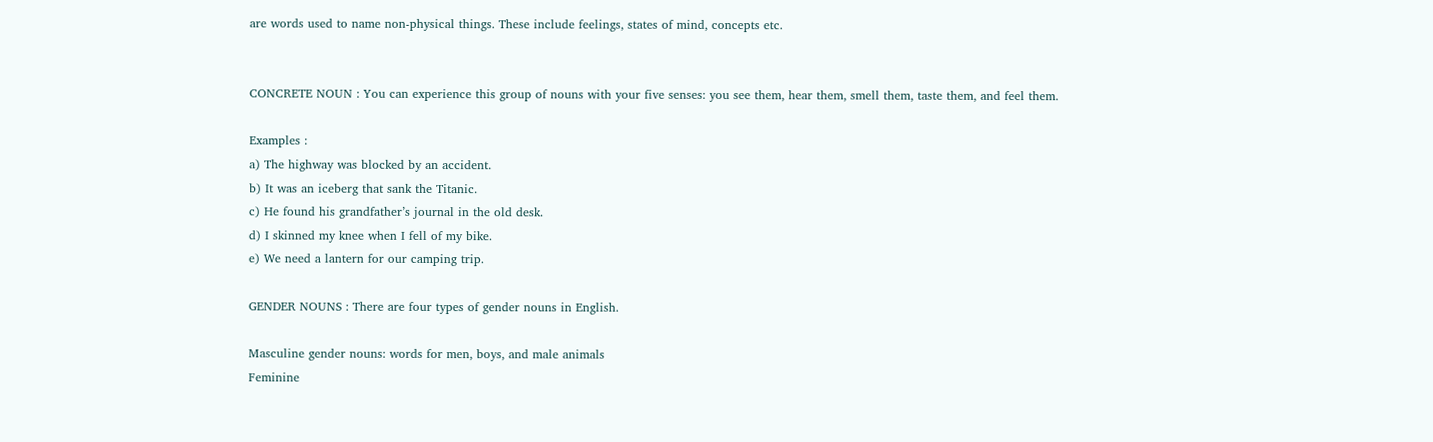are words used to name non-physical things. These include feelings, states of mind, concepts etc.


CONCRETE NOUN : You can experience this group of nouns with your five senses: you see them, hear them, smell them, taste them, and feel them.

Examples :
a) The highway was blocked by an accident.
b) It was an iceberg that sank the Titanic.
c) He found his grandfather’s journal in the old desk.
d) I skinned my knee when I fell of my bike.
e) We need a lantern for our camping trip.

GENDER NOUNS : There are four types of gender nouns in English.

Masculine gender nouns: words for men, boys, and male animals
Feminine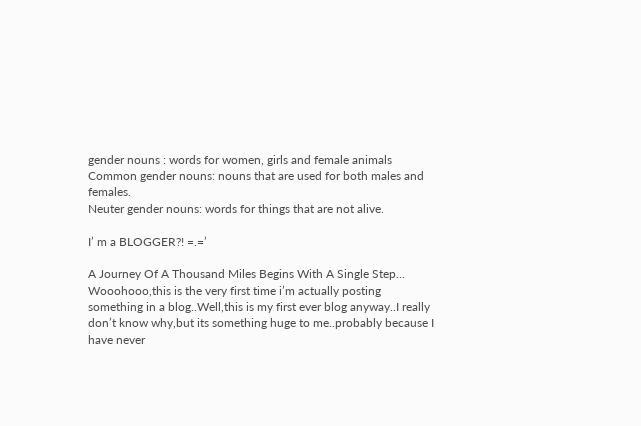gender nouns : words for women, girls and female animals
Common gender nouns: nouns that are used for both males and females.
Neuter gender nouns: words for things that are not alive.

I’ m a BLOGGER?! =.=’

A Journey Of A Thousand Miles Begins With A Single Step…
Wooohooo,this is the very first time i’m actually posting something in a blog..Well,this is my first ever blog anyway..I really don’t know why,but its something huge to me..probably because I have never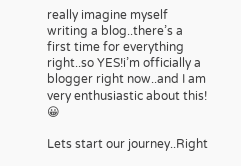really imagine myself writing a blog..there’s a first time for everything right..so YES!i’m officially a blogger right now..and I am very enthusiastic about this! 😀

Lets start our journey..Right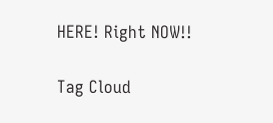HERE! Right NOW!!

Tag Cloud